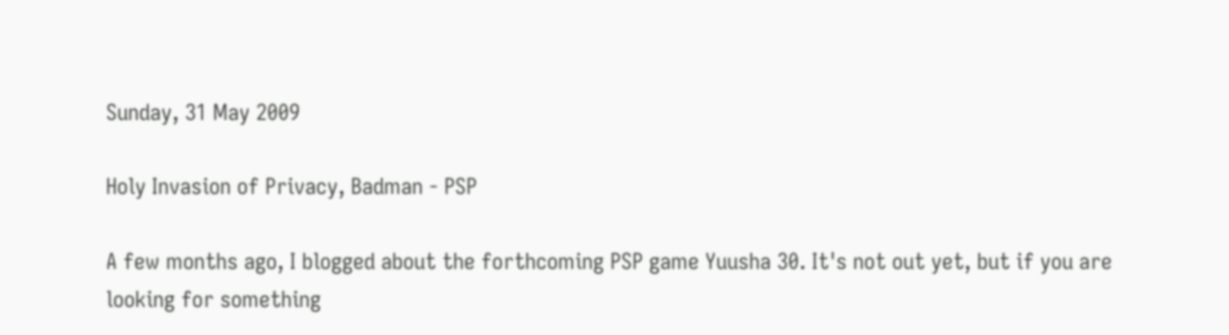Sunday, 31 May 2009

Holy Invasion of Privacy, Badman - PSP

A few months ago, I blogged about the forthcoming PSP game Yuusha 30. It's not out yet, but if you are looking for something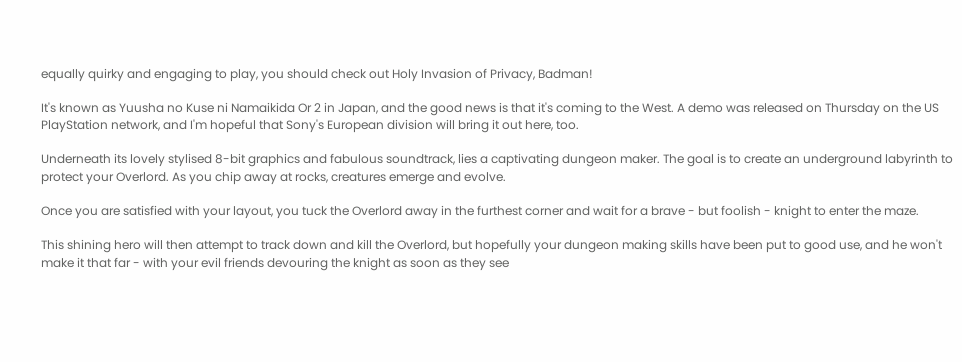equally quirky and engaging to play, you should check out Holy Invasion of Privacy, Badman!

It's known as Yuusha no Kuse ni Namaikida Or 2 in Japan, and the good news is that it's coming to the West. A demo was released on Thursday on the US PlayStation network, and I'm hopeful that Sony's European division will bring it out here, too.

Underneath its lovely stylised 8-bit graphics and fabulous soundtrack, lies a captivating dungeon maker. The goal is to create an underground labyrinth to protect your Overlord. As you chip away at rocks, creatures emerge and evolve.

Once you are satisfied with your layout, you tuck the Overlord away in the furthest corner and wait for a brave - but foolish - knight to enter the maze.

This shining hero will then attempt to track down and kill the Overlord, but hopefully your dungeon making skills have been put to good use, and he won't make it that far - with your evil friends devouring the knight as soon as they see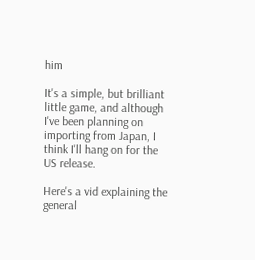him

It's a simple, but brilliant little game, and although I've been planning on importing from Japan, I think I'll hang on for the US release.

Here's a vid explaining the general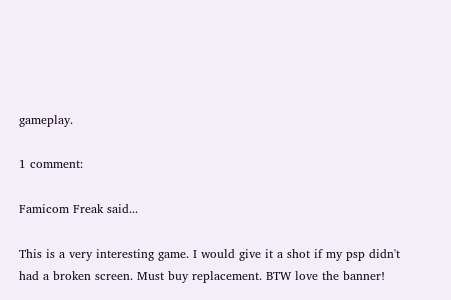gameplay.

1 comment:

Famicom Freak said...

This is a very interesting game. I would give it a shot if my psp didn't had a broken screen. Must buy replacement. BTW love the banner!